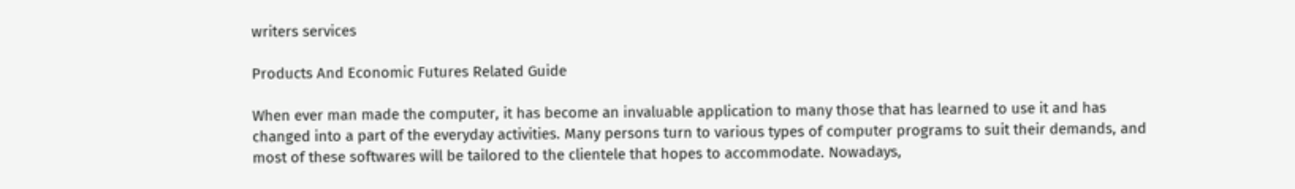writers services

Products And Economic Futures Related Guide

When ever man made the computer, it has become an invaluable application to many those that has learned to use it and has changed into a part of the everyday activities. Many persons turn to various types of computer programs to suit their demands, and most of these softwares will be tailored to the clientele that hopes to accommodate. Nowadays,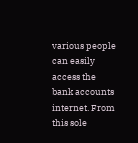various people can easily access the bank accounts internet. From this sole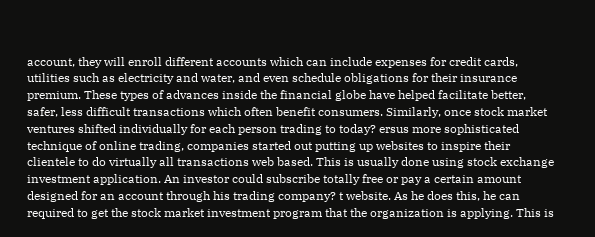account, they will enroll different accounts which can include expenses for credit cards, utilities such as electricity and water, and even schedule obligations for their insurance premium. These types of advances inside the financial globe have helped facilitate better, safer, less difficult transactions which often benefit consumers. Similarly, once stock market ventures shifted individually for each person trading to today? ersus more sophisticated technique of online trading, companies started out putting up websites to inspire their clientele to do virtually all transactions web based. This is usually done using stock exchange investment application. An investor could subscribe totally free or pay a certain amount designed for an account through his trading company? t website. As he does this, he can required to get the stock market investment program that the organization is applying. This is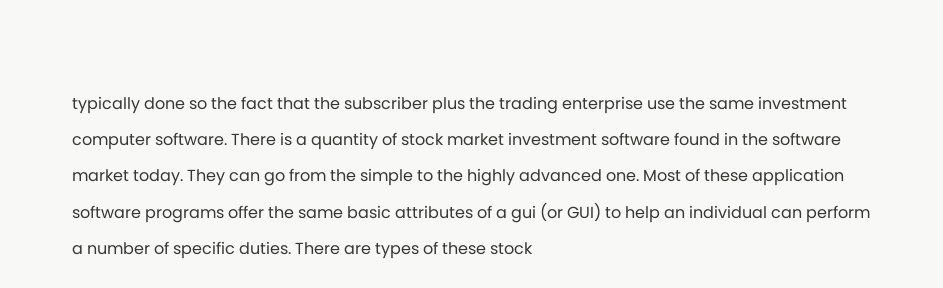typically done so the fact that the subscriber plus the trading enterprise use the same investment computer software. There is a quantity of stock market investment software found in the software market today. They can go from the simple to the highly advanced one. Most of these application software programs offer the same basic attributes of a gui (or GUI) to help an individual can perform a number of specific duties. There are types of these stock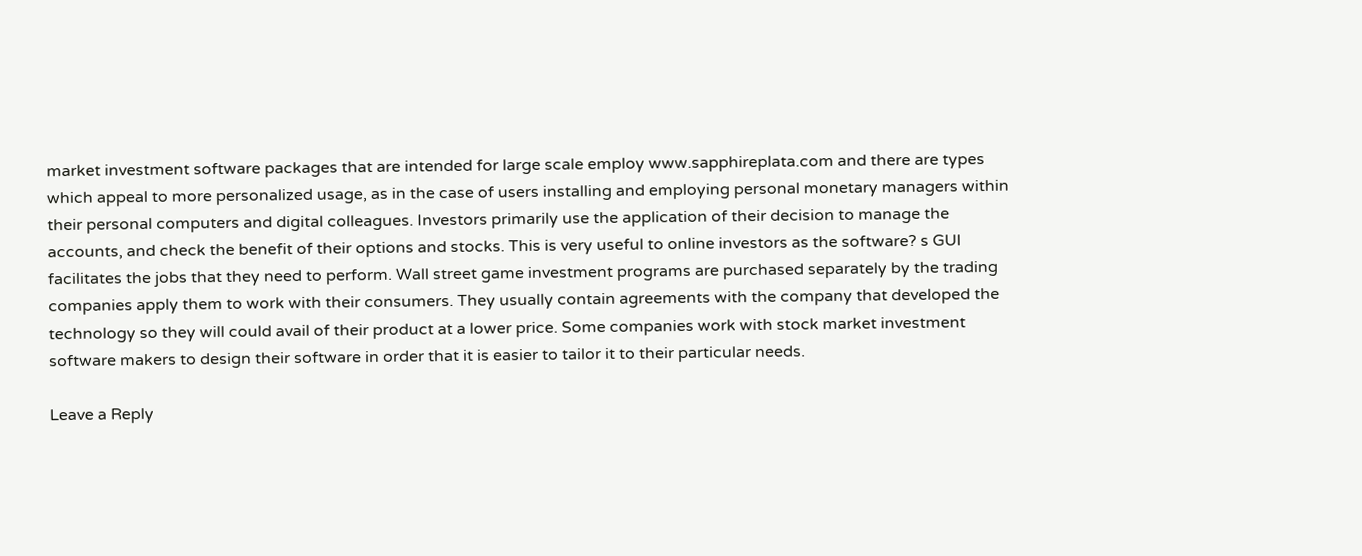market investment software packages that are intended for large scale employ www.sapphireplata.com and there are types which appeal to more personalized usage, as in the case of users installing and employing personal monetary managers within their personal computers and digital colleagues. Investors primarily use the application of their decision to manage the accounts, and check the benefit of their options and stocks. This is very useful to online investors as the software? s GUI facilitates the jobs that they need to perform. Wall street game investment programs are purchased separately by the trading companies apply them to work with their consumers. They usually contain agreements with the company that developed the technology so they will could avail of their product at a lower price. Some companies work with stock market investment software makers to design their software in order that it is easier to tailor it to their particular needs.

Leave a Reply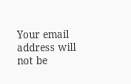Your email address will not be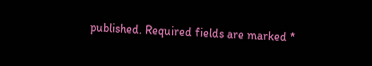published. Required fields are marked *